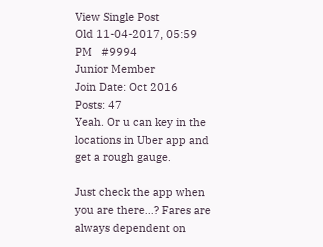View Single Post
Old 11-04-2017, 05:59 PM   #9994
Junior Member
Join Date: Oct 2016
Posts: 47
Yeah. Or u can key in the locations in Uber app and get a rough gauge.

Just check the app when you are there...? Fares are always dependent on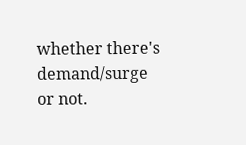whether there's demand/surge or not.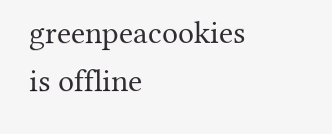greenpeacookies is offline